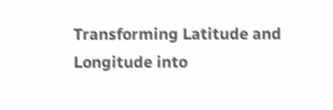Transforming Latitude and Longitude into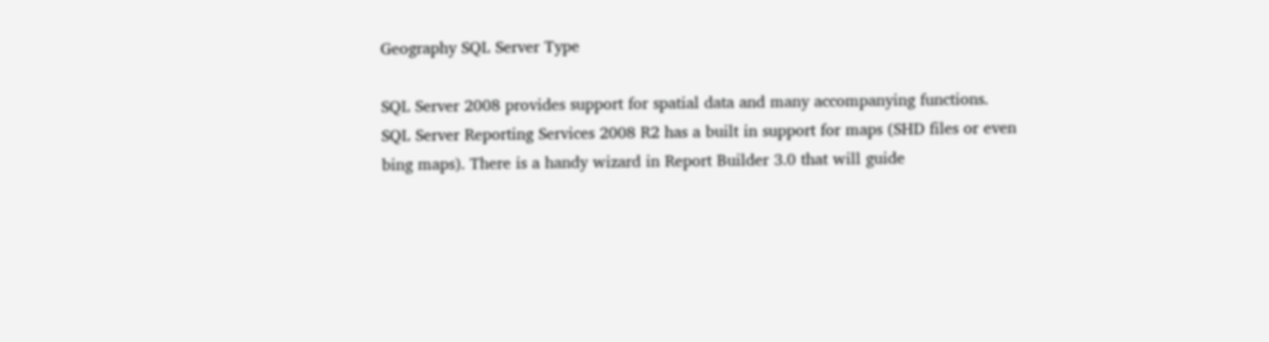Geography SQL Server Type

SQL Server 2008 provides support for spatial data and many accompanying functions. SQL Server Reporting Services 2008 R2 has a built in support for maps (SHD files or even bing maps). There is a handy wizard in Report Builder 3.0 that will guide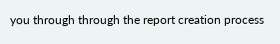you through through the report creation process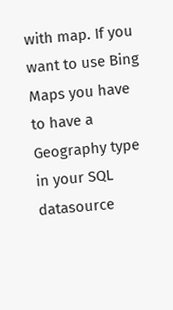with map. If you want to use Bing Maps you have to have a Geography type in your SQL datasource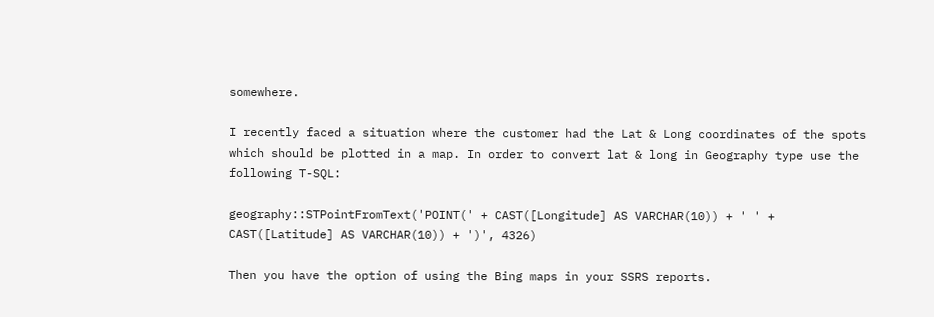somewhere.

I recently faced a situation where the customer had the Lat & Long coordinates of the spots which should be plotted in a map. In order to convert lat & long in Geography type use the following T-SQL:

geography::STPointFromText('POINT(' + CAST([Longitude] AS VARCHAR(10)) + ' ' +
CAST([Latitude] AS VARCHAR(10)) + ')', 4326)

Then you have the option of using the Bing maps in your SSRS reports.